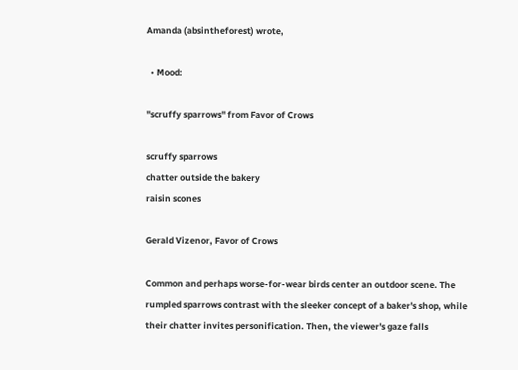Amanda (absintheforest) wrote,

  • Mood:

"scruffy sparrows" from Favor of Crows

scruffy sparrows
chatter outside the bakery
raisin scones

Gerald Vizenor, Favor of Crows

Common and perhaps worse-for-wear birds center an outdoor scene. The rumpled sparrows contrast with the sleeker concept of a baker's shop, while their chatter invites personification. Then, the viewer's gaze falls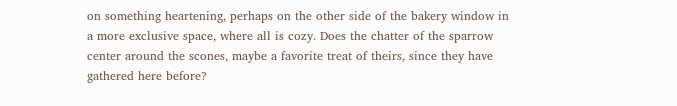on something heartening, perhaps on the other side of the bakery window in a more exclusive space, where all is cozy. Does the chatter of the sparrow center around the scones, maybe a favorite treat of theirs, since they have gathered here before?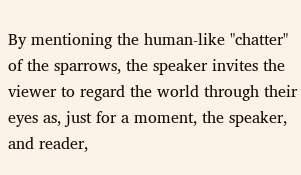By mentioning the human-like "chatter" of the sparrows, the speaker invites the viewer to regard the world through their eyes as, just for a moment, the speaker, and reader,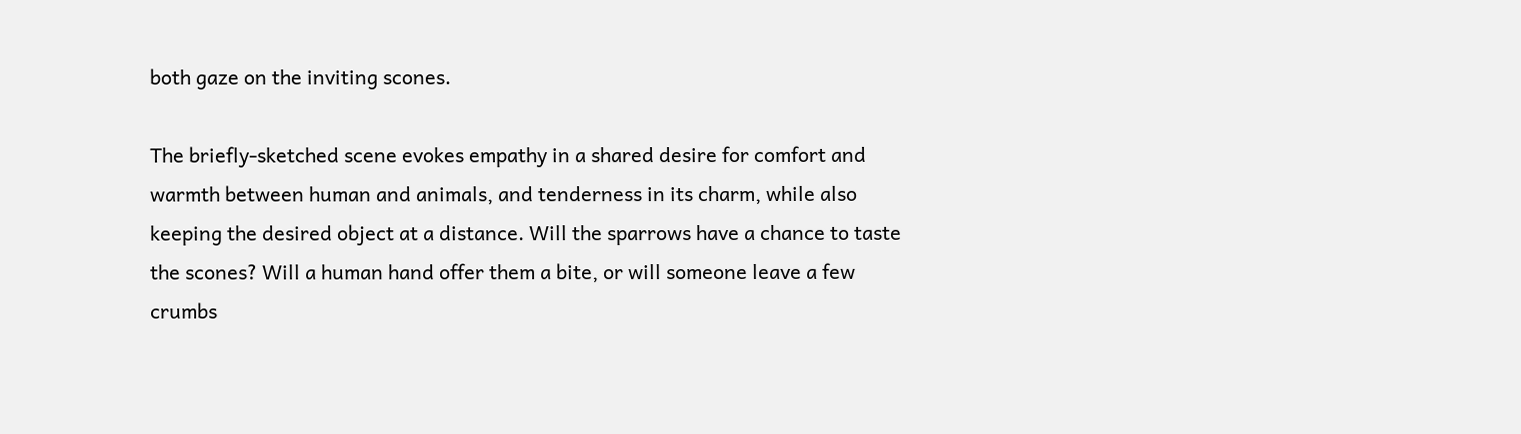both gaze on the inviting scones.

The briefly-sketched scene evokes empathy in a shared desire for comfort and warmth between human and animals, and tenderness in its charm, while also keeping the desired object at a distance. Will the sparrows have a chance to taste the scones? Will a human hand offer them a bite, or will someone leave a few crumbs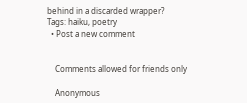behind in a discarded wrapper?
Tags: haiku, poetry
  • Post a new comment


    Comments allowed for friends only

    Anonymous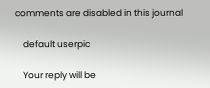comments are disabled in this journal

    default userpic

    Your reply will be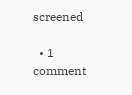screened

  • 1 comment